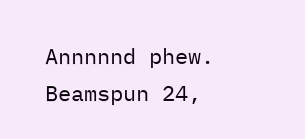Annnnnd phew. Beamspun 24,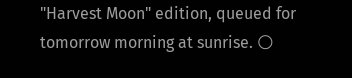"Harvest Moon" edition, queued for tomorrow morning at sunrise. 🌕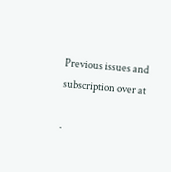Previous issues and subscription over at

·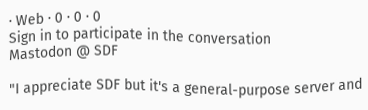· Web · 0 · 0 · 0
Sign in to participate in the conversation
Mastodon @ SDF

"I appreciate SDF but it's a general-purpose server and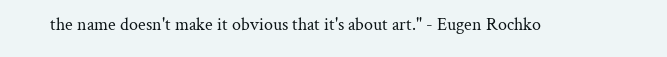the name doesn't make it obvious that it's about art." - Eugen Rochko